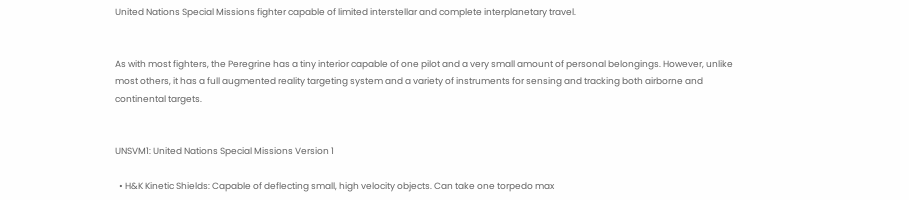United Nations Special Missions fighter capable of limited interstellar and complete interplanetary travel.


As with most fighters, the Peregrine has a tiny interior capable of one pilot and a very small amount of personal belongings. However, unlike most others, it has a full augmented reality targeting system and a variety of instruments for sensing and tracking both airborne and continental targets.


UNSVM1: United Nations Special Missions Version 1

  • H&K Kinetic Shields: Capable of deflecting small, high velocity objects. Can take one torpedo max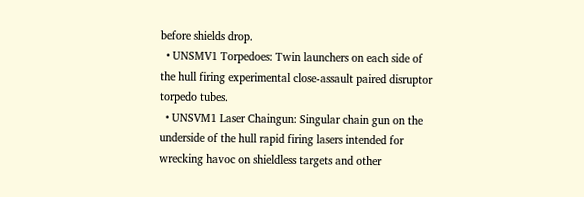before shields drop.
  • UNSMV1 Torpedoes: Twin launchers on each side of the hull firing experimental close-assault paired disruptor torpedo tubes.
  • UNSVM1 Laser Chaingun: Singular chain gun on the underside of the hull rapid firing lasers intended for wrecking havoc on shieldless targets and other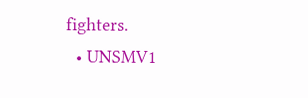fighters.
  • UNSMV1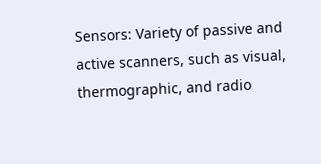Sensors: Variety of passive and active scanners, such as visual, thermographic, and radio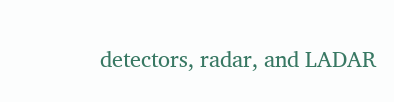detectors, radar, and LADAR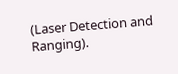(Laser Detection and Ranging).